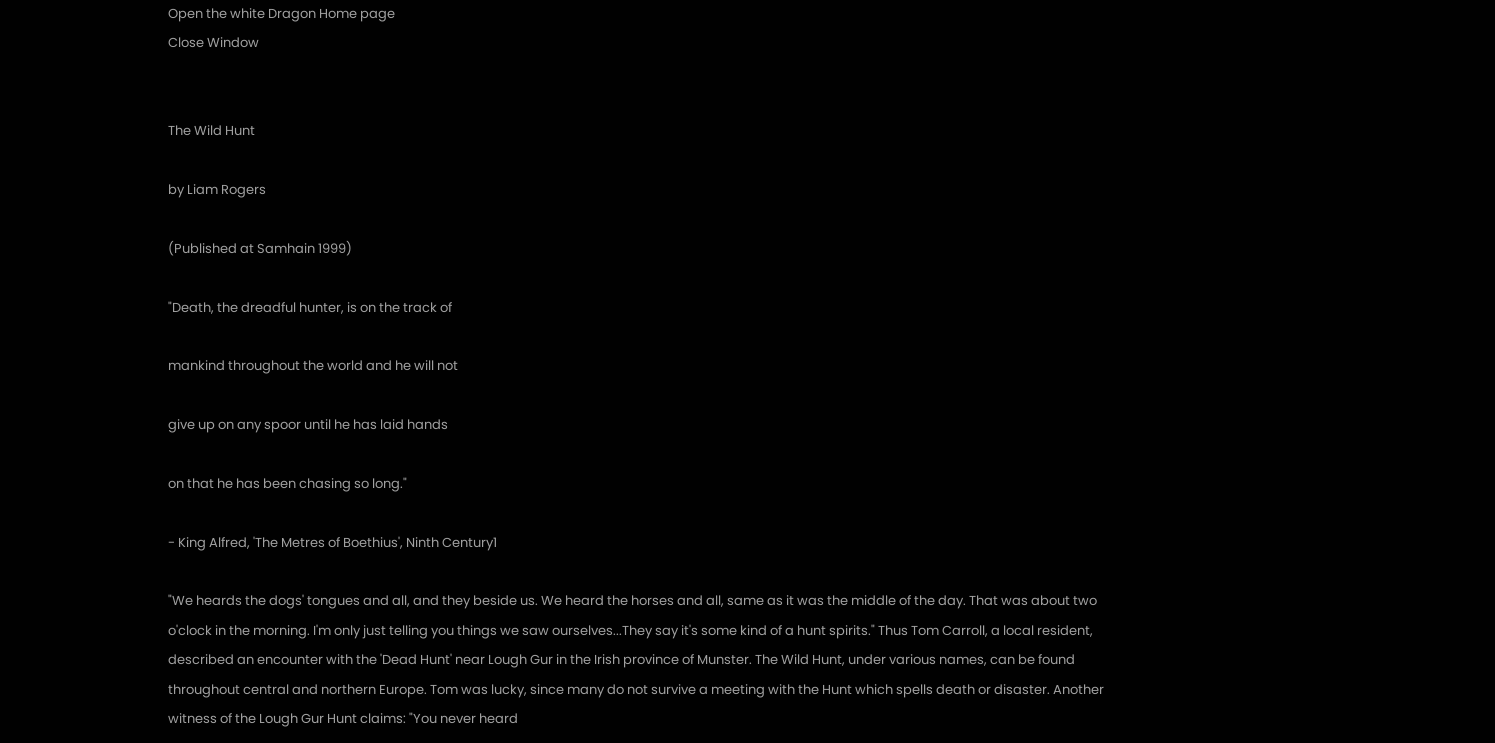Open the white Dragon Home page
Close Window


The Wild Hunt

by Liam Rogers

(Published at Samhain 1999)

"Death, the dreadful hunter, is on the track of

mankind throughout the world and he will not

give up on any spoor until he has laid hands

on that he has been chasing so long."

- King Alfred, 'The Metres of Boethius', Ninth Century1

"We heards the dogs' tongues and all, and they beside us. We heard the horses and all, same as it was the middle of the day. That was about two o'clock in the morning. I'm only just telling you things we saw ourselves...They say it's some kind of a hunt spirits." Thus Tom Carroll, a local resident, described an encounter with the 'Dead Hunt' near Lough Gur in the Irish province of Munster. The Wild Hunt, under various names, can be found throughout central and northern Europe. Tom was lucky, since many do not survive a meeting with the Hunt which spells death or disaster. Another witness of the Lough Gur Hunt claims: "You never heard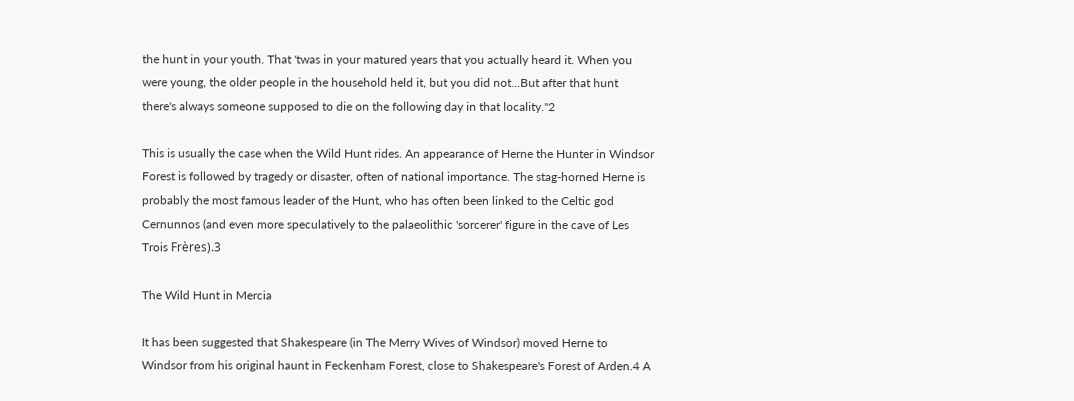the hunt in your youth. That 'twas in your matured years that you actually heard it. When you were young, the older people in the household held it, but you did not...But after that hunt there's always someone supposed to die on the following day in that locality."2

This is usually the case when the Wild Hunt rides. An appearance of Herne the Hunter in Windsor Forest is followed by tragedy or disaster, often of national importance. The stag-horned Herne is probably the most famous leader of the Hunt, who has often been linked to the Celtic god Cernunnos (and even more speculatively to the palaeolithic 'sorcerer' figure in the cave of Les Trois Frères).3

The Wild Hunt in Mercia

It has been suggested that Shakespeare (in The Merry Wives of Windsor) moved Herne to Windsor from his original haunt in Feckenham Forest, close to Shakespeare's Forest of Arden.4 A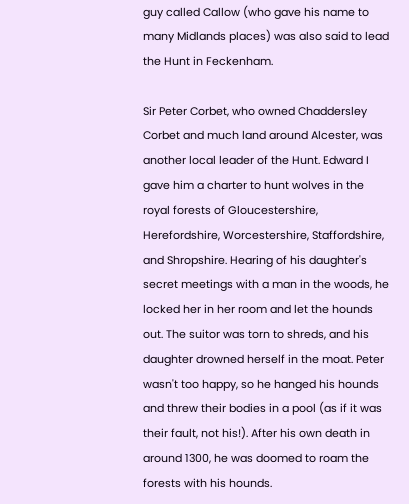guy called Callow (who gave his name to many Midlands places) was also said to lead the Hunt in Feckenham.

Sir Peter Corbet, who owned Chaddersley Corbet and much land around Alcester, was another local leader of the Hunt. Edward I gave him a charter to hunt wolves in the royal forests of Gloucestershire, Herefordshire, Worcestershire, Staffordshire, and Shropshire. Hearing of his daughter's secret meetings with a man in the woods, he locked her in her room and let the hounds out. The suitor was torn to shreds, and his daughter drowned herself in the moat. Peter wasn't too happy, so he hanged his hounds and threw their bodies in a pool (as if it was their fault, not his!). After his own death in around 1300, he was doomed to roam the forests with his hounds.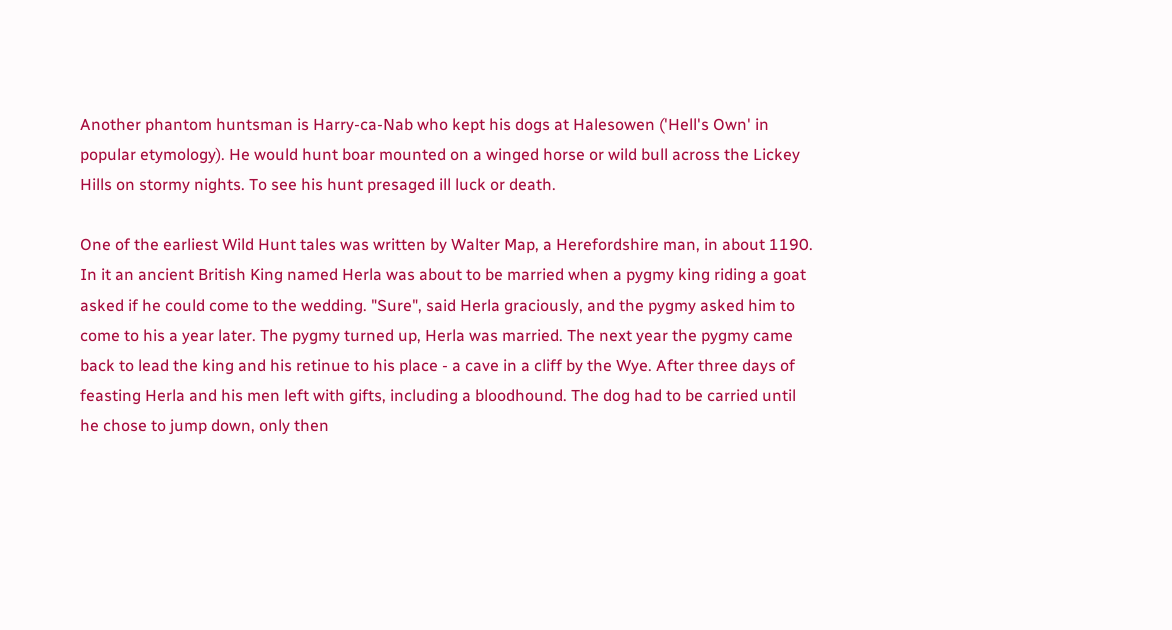Another phantom huntsman is Harry-ca-Nab who kept his dogs at Halesowen ('Hell's Own' in popular etymology). He would hunt boar mounted on a winged horse or wild bull across the Lickey Hills on stormy nights. To see his hunt presaged ill luck or death.

One of the earliest Wild Hunt tales was written by Walter Map, a Herefordshire man, in about 1190. In it an ancient British King named Herla was about to be married when a pygmy king riding a goat asked if he could come to the wedding. "Sure", said Herla graciously, and the pygmy asked him to come to his a year later. The pygmy turned up, Herla was married. The next year the pygmy came back to lead the king and his retinue to his place - a cave in a cliff by the Wye. After three days of feasting Herla and his men left with gifts, including a bloodhound. The dog had to be carried until he chose to jump down, only then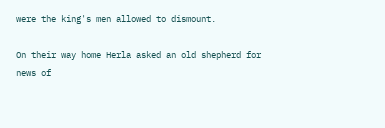were the king's men allowed to dismount.

On their way home Herla asked an old shepherd for news of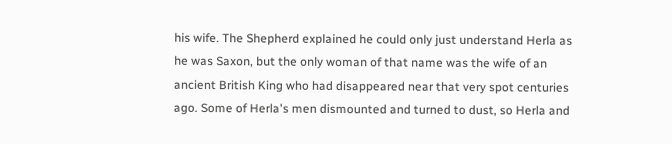his wife. The Shepherd explained he could only just understand Herla as he was Saxon, but the only woman of that name was the wife of an ancient British King who had disappeared near that very spot centuries ago. Some of Herla's men dismounted and turned to dust, so Herla and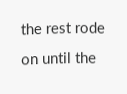the rest rode on until the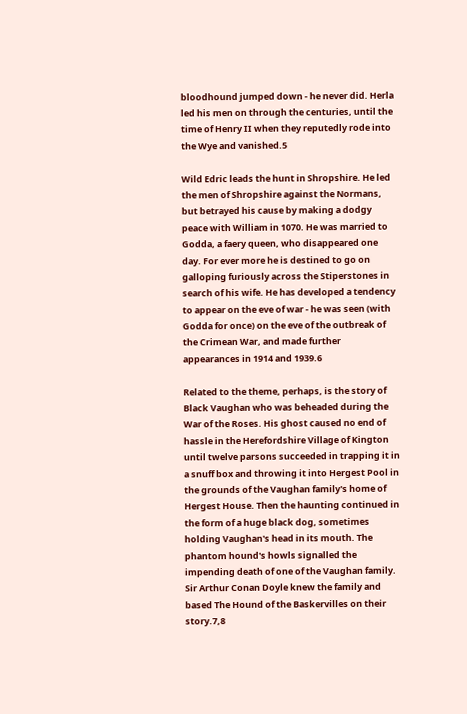bloodhound jumped down - he never did. Herla led his men on through the centuries, until the time of Henry II when they reputedly rode into the Wye and vanished.5

Wild Edric leads the hunt in Shropshire. He led the men of Shropshire against the Normans, but betrayed his cause by making a dodgy peace with William in 1070. He was married to Godda, a faery queen, who disappeared one day. For ever more he is destined to go on galloping furiously across the Stiperstones in search of his wife. He has developed a tendency to appear on the eve of war - he was seen (with Godda for once) on the eve of the outbreak of the Crimean War, and made further appearances in 1914 and 1939.6

Related to the theme, perhaps, is the story of Black Vaughan who was beheaded during the War of the Roses. His ghost caused no end of hassle in the Herefordshire Village of Kington until twelve parsons succeeded in trapping it in a snuff box and throwing it into Hergest Pool in the grounds of the Vaughan family's home of Hergest House. Then the haunting continued in the form of a huge black dog, sometimes holding Vaughan's head in its mouth. The phantom hound's howls signalled the impending death of one of the Vaughan family. Sir Arthur Conan Doyle knew the family and based The Hound of the Baskervilles on their story.7,8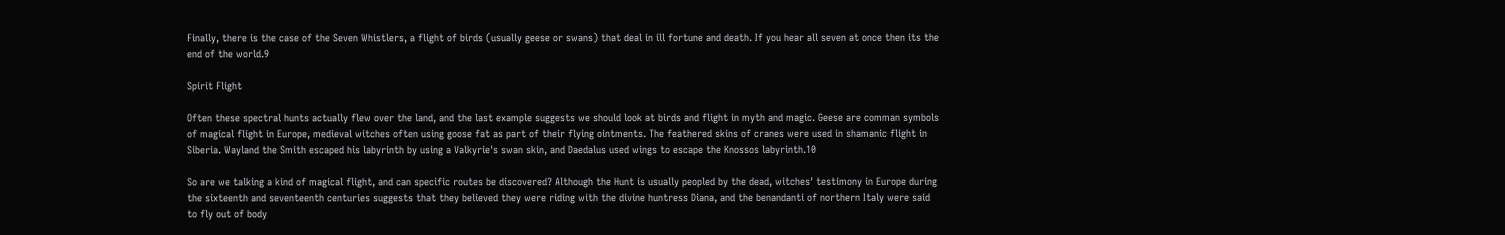Finally, there is the case of the Seven Whistlers, a flight of birds (usually geese or swans) that deal in ill fortune and death. If you hear all seven at once then its the end of the world.9

Spirit Flight

Often these spectral hunts actually flew over the land, and the last example suggests we should look at birds and flight in myth and magic. Geese are comman symbols of magical flight in Europe, medieval witches often using goose fat as part of their flying ointments. The feathered skins of cranes were used in shamanic flight in Siberia. Wayland the Smith escaped his labyrinth by using a Valkyrie's swan skin, and Daedalus used wings to escape the Knossos labyrinth.10

So are we talking a kind of magical flight, and can specific routes be discovered? Although the Hunt is usually peopled by the dead, witches' testimony in Europe during the sixteenth and seventeenth centuries suggests that they believed they were riding with the divine huntress Diana, and the benandanti of northern Italy were said to fly out of body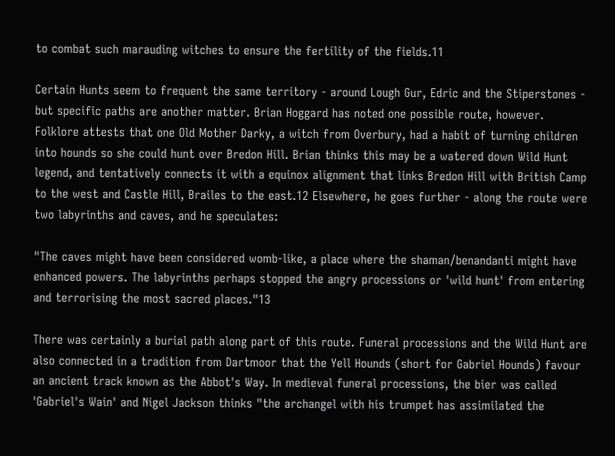to combat such marauding witches to ensure the fertility of the fields.11

Certain Hunts seem to frequent the same territory - around Lough Gur, Edric and the Stiperstones - but specific paths are another matter. Brian Hoggard has noted one possible route, however. Folklore attests that one Old Mother Darky, a witch from Overbury, had a habit of turning children into hounds so she could hunt over Bredon Hill. Brian thinks this may be a watered down Wild Hunt legend, and tentatively connects it with a equinox alignment that links Bredon Hill with British Camp to the west and Castle Hill, Brailes to the east.12 Elsewhere, he goes further - along the route were two labyrinths and caves, and he speculates:

"The caves might have been considered womb-like, a place where the shaman/benandanti might have enhanced powers. The labyrinths perhaps stopped the angry processions or 'wild hunt' from entering and terrorising the most sacred places."13

There was certainly a burial path along part of this route. Funeral processions and the Wild Hunt are also connected in a tradition from Dartmoor that the Yell Hounds (short for Gabriel Hounds) favour an ancient track known as the Abbot's Way. In medieval funeral processions, the bier was called 'Gabriel's Wain' and Nigel Jackson thinks "the archangel with his trumpet has assimilated the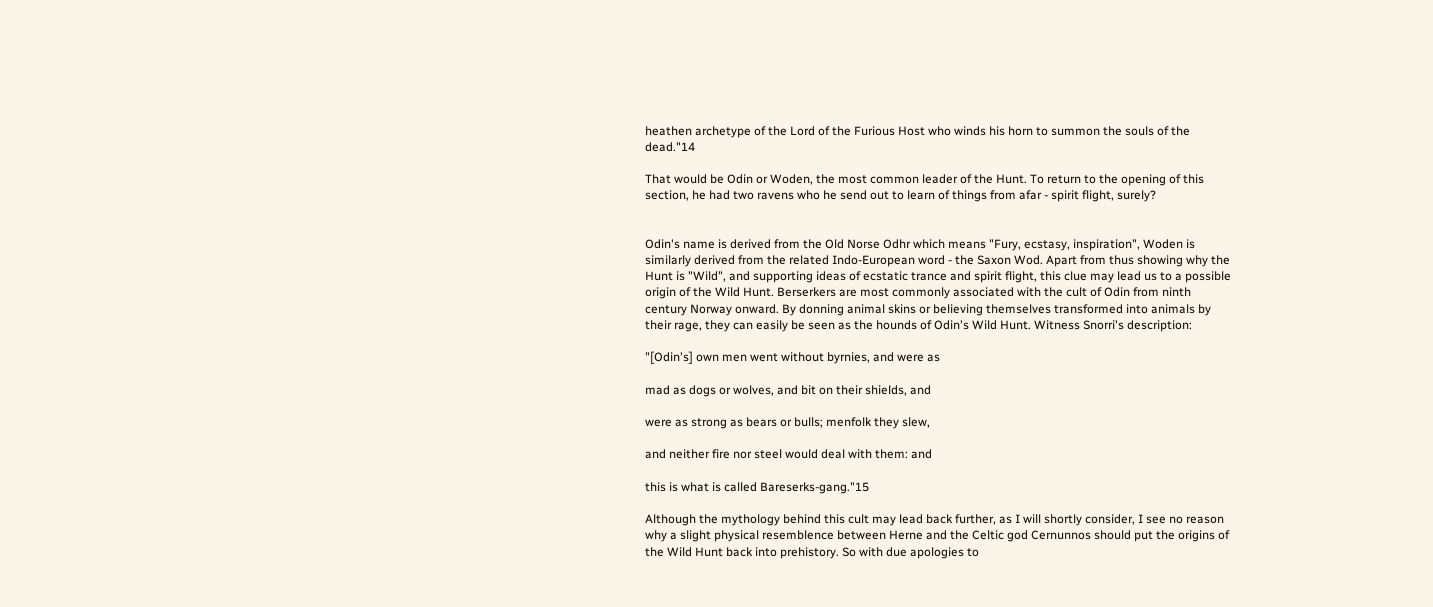heathen archetype of the Lord of the Furious Host who winds his horn to summon the souls of the dead."14

That would be Odin or Woden, the most common leader of the Hunt. To return to the opening of this section, he had two ravens who he send out to learn of things from afar - spirit flight, surely?


Odin's name is derived from the Old Norse Odhr which means "Fury, ecstasy, inspiration", Woden is similarly derived from the related Indo-European word - the Saxon Wod. Apart from thus showing why the Hunt is "Wild", and supporting ideas of ecstatic trance and spirit flight, this clue may lead us to a possible origin of the Wild Hunt. Berserkers are most commonly associated with the cult of Odin from ninth century Norway onward. By donning animal skins or believing themselves transformed into animals by their rage, they can easily be seen as the hounds of Odin's Wild Hunt. Witness Snorri's description:

"[Odin's] own men went without byrnies, and were as

mad as dogs or wolves, and bit on their shields, and

were as strong as bears or bulls; menfolk they slew,

and neither fire nor steel would deal with them: and

this is what is called Bareserks-gang."15

Although the mythology behind this cult may lead back further, as I will shortly consider, I see no reason why a slight physical resemblence between Herne and the Celtic god Cernunnos should put the origins of the Wild Hunt back into prehistory. So with due apologies to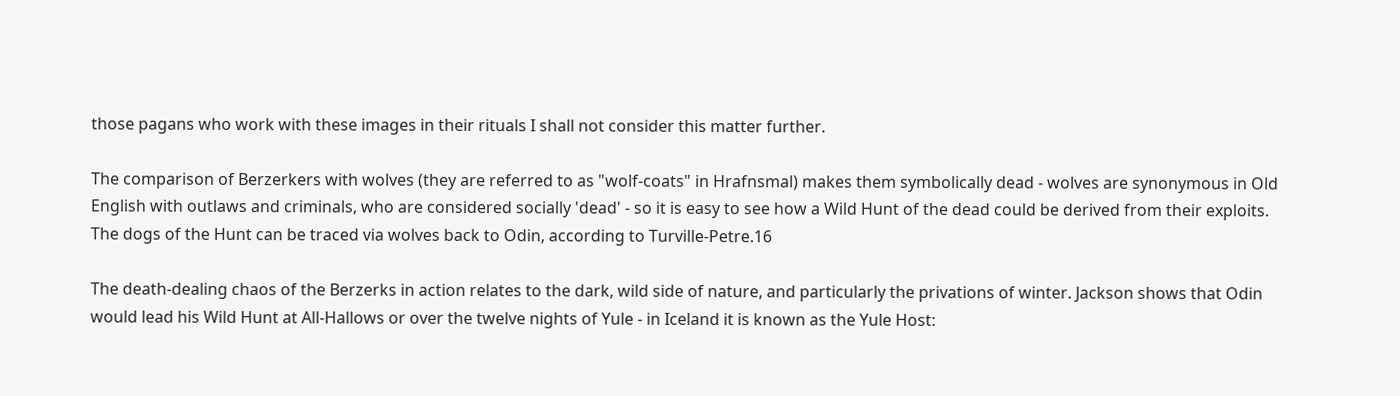those pagans who work with these images in their rituals I shall not consider this matter further.

The comparison of Berzerkers with wolves (they are referred to as "wolf-coats" in Hrafnsmal) makes them symbolically dead - wolves are synonymous in Old English with outlaws and criminals, who are considered socially 'dead' - so it is easy to see how a Wild Hunt of the dead could be derived from their exploits. The dogs of the Hunt can be traced via wolves back to Odin, according to Turville-Petre.16

The death-dealing chaos of the Berzerks in action relates to the dark, wild side of nature, and particularly the privations of winter. Jackson shows that Odin would lead his Wild Hunt at All-Hallows or over the twelve nights of Yule - in Iceland it is known as the Yule Host: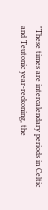"These times are intercalendary periods in Celtic and Teutonic year-reckoning, the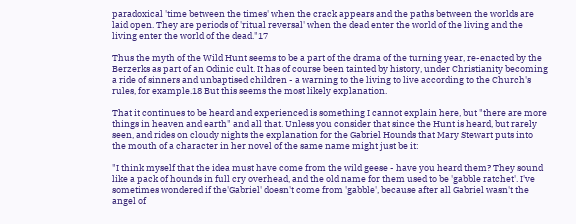paradoxical 'time between the times' when the crack appears and the paths between the worlds are laid open. They are periods of 'ritual reversal' when the dead enter the world of the living and the living enter the world of the dead."17

Thus the myth of the Wild Hunt seems to be a part of the drama of the turning year, re-enacted by the Berzerks as part of an Odinic cult. It has of course been tainted by history, under Christianity becoming a ride of sinners and unbaptised children - a warning to the living to live according to the Church's rules, for example.18 But this seems the most likely explanation.

That it continues to be heard and experienced is something I cannot explain here, but "there are more things in heaven and earth" and all that. Unless you consider that since the Hunt is heard, but rarely seen, and rides on cloudy nights the explanation for the Gabriel Hounds that Mary Stewart puts into the mouth of a character in her novel of the same name might just be it:

"I think myself that the idea must have come from the wild geese - have you heard them? They sound like a pack of hounds in full cry overhead, and the old name for them used to be 'gabble ratchet'. I've sometimes wondered if the'Gabriel' doesn't come from 'gabble', because after all Gabriel wasn't the angel of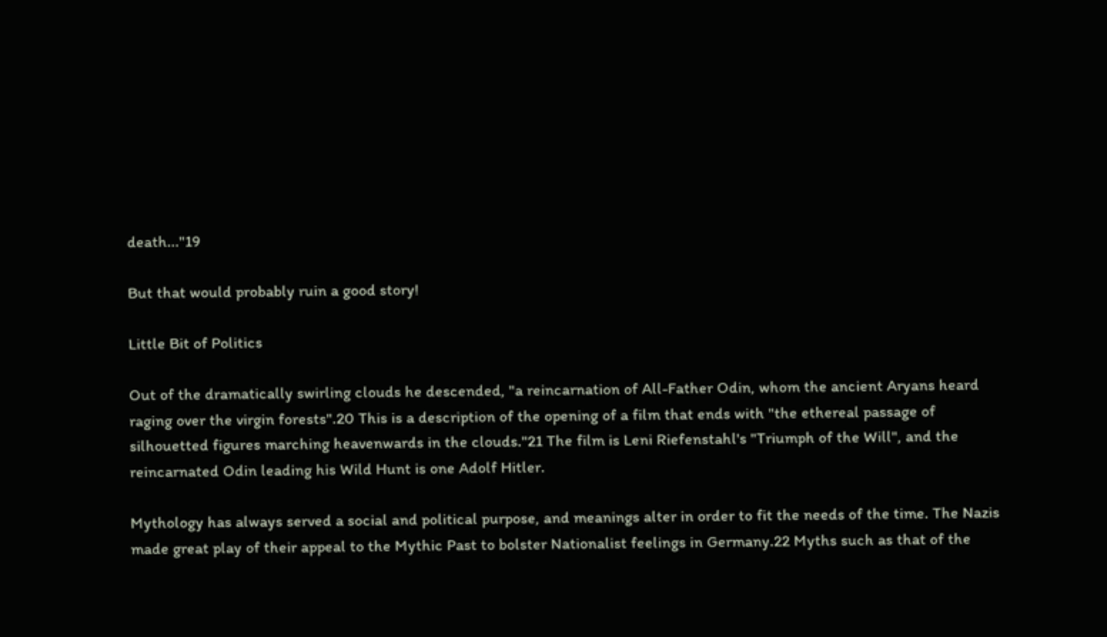death..."19

But that would probably ruin a good story!

Little Bit of Politics

Out of the dramatically swirling clouds he descended, "a reincarnation of All-Father Odin, whom the ancient Aryans heard raging over the virgin forests".20 This is a description of the opening of a film that ends with "the ethereal passage of silhouetted figures marching heavenwards in the clouds."21 The film is Leni Riefenstahl's "Triumph of the Will", and the reincarnated Odin leading his Wild Hunt is one Adolf Hitler.

Mythology has always served a social and political purpose, and meanings alter in order to fit the needs of the time. The Nazis made great play of their appeal to the Mythic Past to bolster Nationalist feelings in Germany.22 Myths such as that of the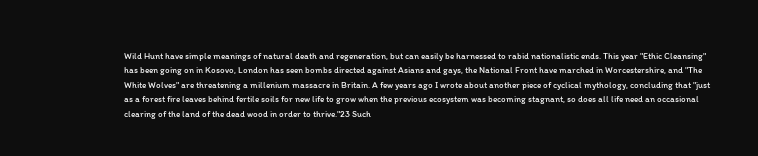Wild Hunt have simple meanings of natural death and regeneration, but can easily be harnessed to rabid nationalistic ends. This year "Ethic Cleansing" has been going on in Kosovo, London has seen bombs directed against Asians and gays, the National Front have marched in Worcestershire, and "The White Wolves" are threatening a millenium massacre in Britain. A few years ago I wrote about another piece of cyclical mythology, concluding that "just as a forest fire leaves behind fertile soils for new life to grow when the previous ecosystem was becoming stagnant, so does all life need an occasional clearing of the land of the dead wood in order to thrive."23 Such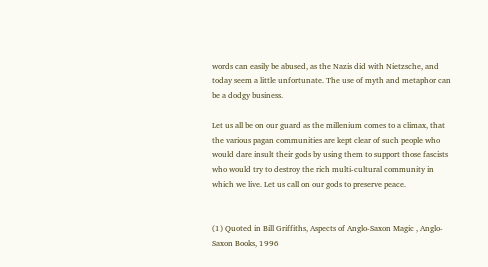words can easily be abused, as the Nazis did with Nietzsche, and today seem a little unfortunate. The use of myth and metaphor can be a dodgy business.

Let us all be on our guard as the millenium comes to a climax, that the various pagan communities are kept clear of such people who would dare insult their gods by using them to support those fascists who would try to destroy the rich multi-cultural community in which we live. Let us call on our gods to preserve peace.


(1) Quoted in Bill Griffiths, Aspects of Anglo-Saxon Magic , Anglo-Saxon Books, 1996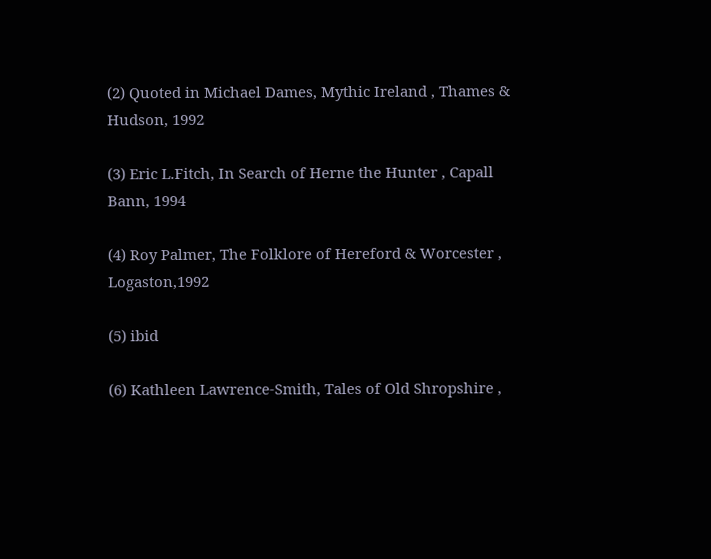(2) Quoted in Michael Dames, Mythic Ireland , Thames & Hudson, 1992

(3) Eric L.Fitch, In Search of Herne the Hunter , Capall Bann, 1994

(4) Roy Palmer, The Folklore of Hereford & Worcester , Logaston,1992

(5) ibid

(6) Kathleen Lawrence-Smith, Tales of Old Shropshire ,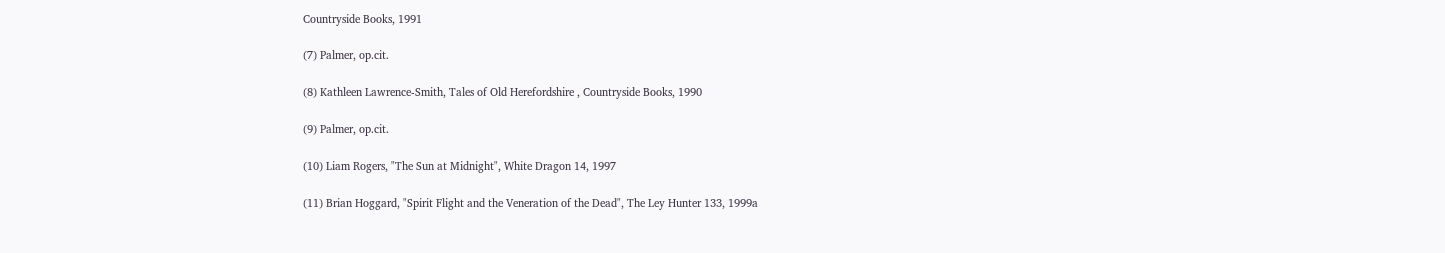Countryside Books, 1991

(7) Palmer, op.cit.

(8) Kathleen Lawrence-Smith, Tales of Old Herefordshire , Countryside Books, 1990

(9) Palmer, op.cit.

(10) Liam Rogers, "The Sun at Midnight", White Dragon 14, 1997

(11) Brian Hoggard, "Spirit Flight and the Veneration of the Dead", The Ley Hunter 133, 1999a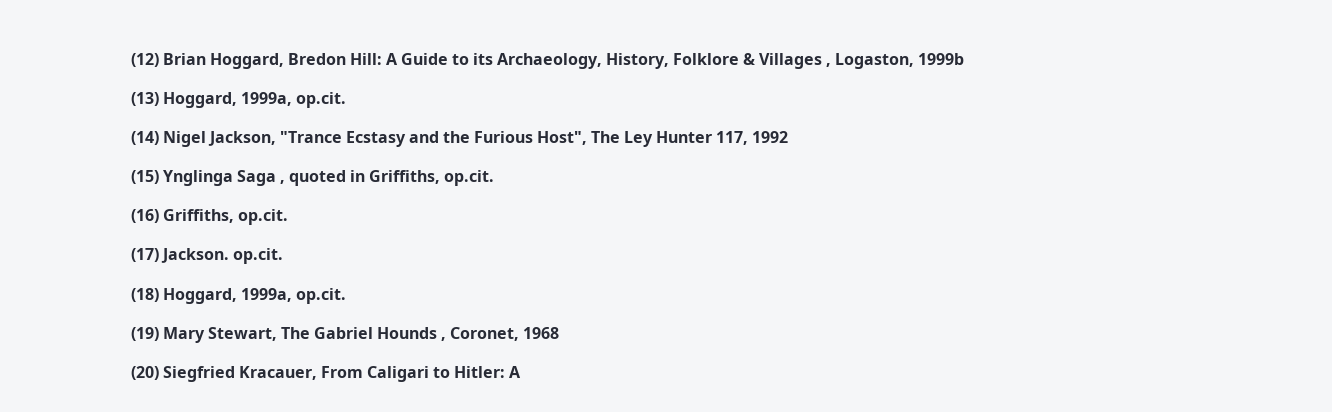(12) Brian Hoggard, Bredon Hill: A Guide to its Archaeology, History, Folklore & Villages , Logaston, 1999b

(13) Hoggard, 1999a, op.cit.

(14) Nigel Jackson, "Trance Ecstasy and the Furious Host", The Ley Hunter 117, 1992

(15) Ynglinga Saga , quoted in Griffiths, op.cit.

(16) Griffiths, op.cit.

(17) Jackson. op.cit.

(18) Hoggard, 1999a, op.cit.

(19) Mary Stewart, The Gabriel Hounds , Coronet, 1968

(20) Siegfried Kracauer, From Caligari to Hitler: A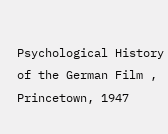Psychological History of the German Film , Princetown, 1947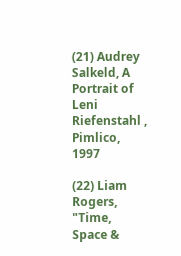(21) Audrey Salkeld, A Portrait of Leni Riefenstahl , Pimlico, 1997

(22) Liam Rogers, "Time, Space &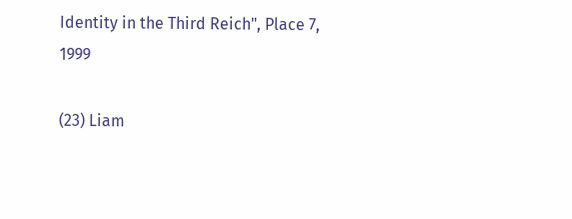Identity in the Third Reich", Place 7, 1999

(23) Liam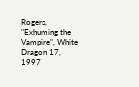Rogers, "Exhuming the Vampire", White Dragon 17, 1997